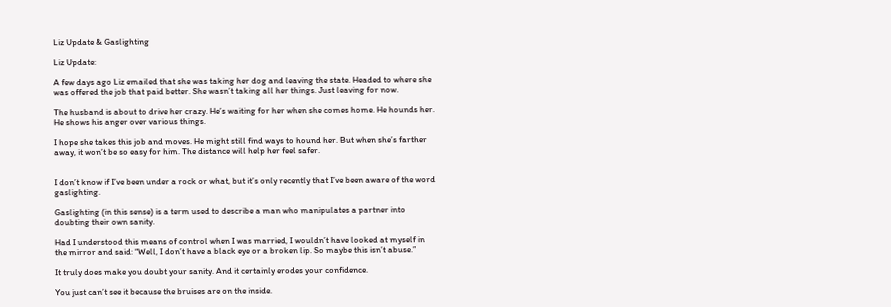Liz Update & Gaslighting

Liz Update:

A few days ago Liz emailed that she was taking her dog and leaving the state. Headed to where she was offered the job that paid better. She wasn’t taking all her things. Just leaving for now.

The husband is about to drive her crazy. He’s waiting for her when she comes home. He hounds her. He shows his anger over various things.

I hope she takes this job and moves. He might still find ways to hound her. But when she’s farther away, it won’t be so easy for him. The distance will help her feel safer.


I don’t know if I’ve been under a rock or what, but it’s only recently that I’ve been aware of the word gaslighting.

Gaslighting (in this sense) is a term used to describe a man who manipulates a partner into doubting their own sanity.

Had I understood this means of control when I was married, I wouldn’t have looked at myself in the mirror and said: “Well, I don’t have a black eye or a broken lip. So maybe this isn’t abuse.”

It truly does make you doubt your sanity. And it certainly erodes your confidence.

You just can’t see it because the bruises are on the inside.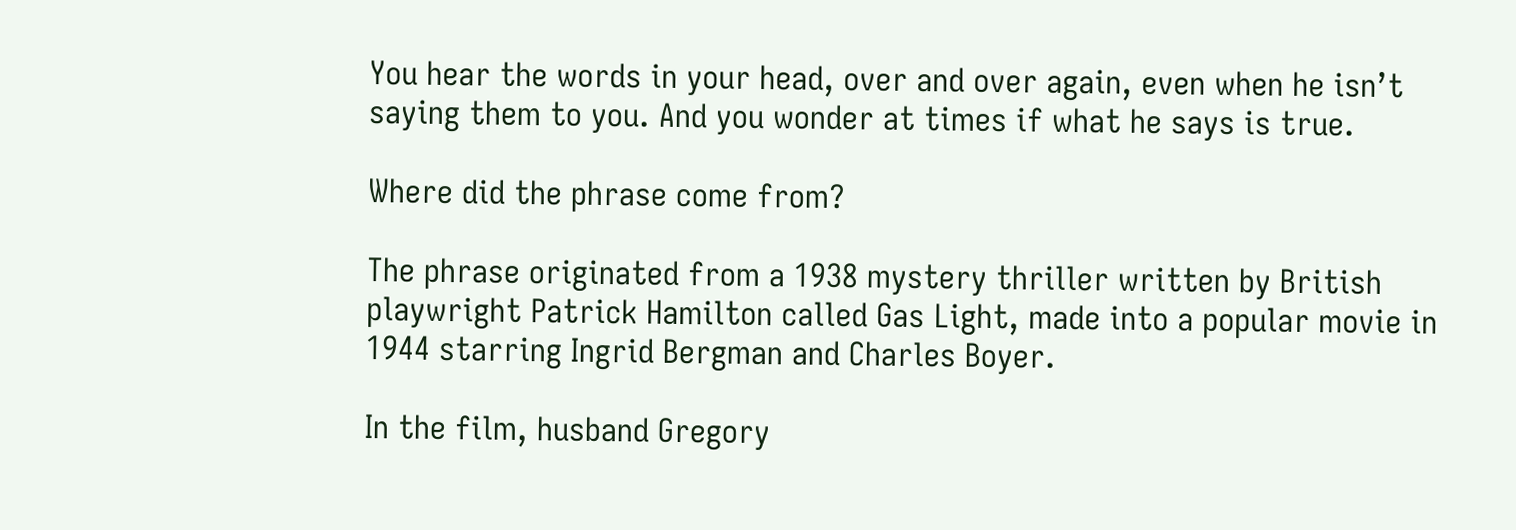You hear the words in your head, over and over again, even when he isn’t saying them to you. And you wonder at times if what he says is true.

Where did the phrase come from?

The phrase originated from a 1938 mystery thriller written by British playwright Patrick Hamilton called Gas Light, made into a popular movie in 1944 starring Ingrid Bergman and Charles Boyer.

In the film, husband Gregory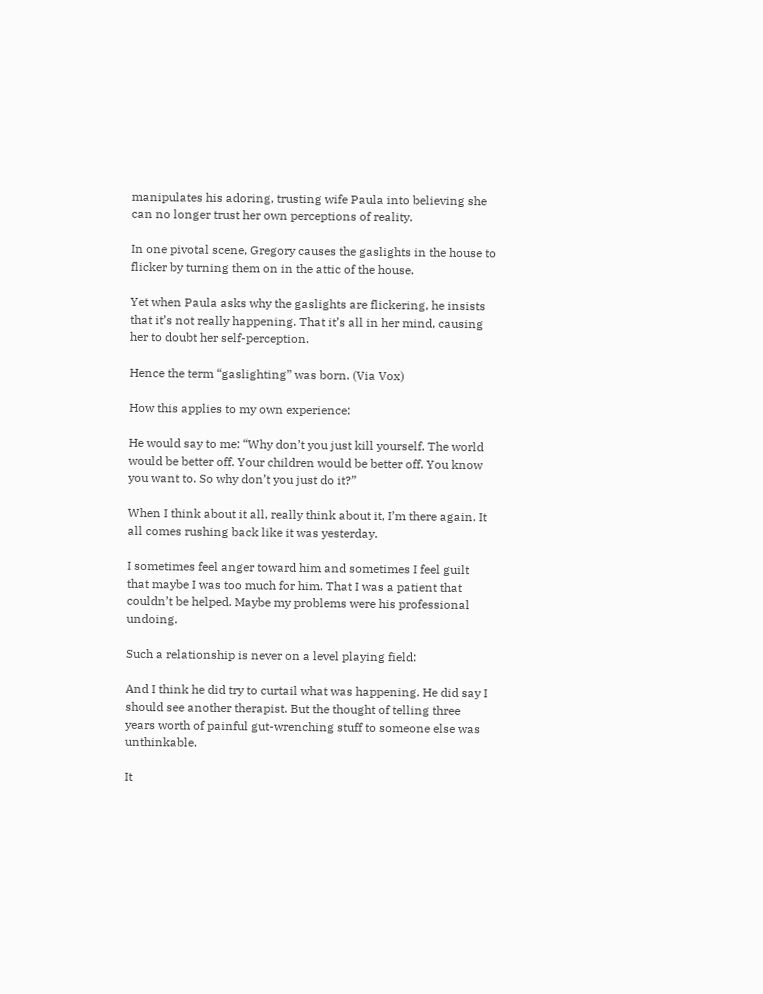manipulates his adoring, trusting wife Paula into believing she can no longer trust her own perceptions of reality.

In one pivotal scene, Gregory causes the gaslights in the house to flicker by turning them on in the attic of the house.

Yet when Paula asks why the gaslights are flickering, he insists that it’s not really happening. That it’s all in her mind, causing her to doubt her self-perception.

Hence the term “gaslighting” was born. (Via Vox)

How this applies to my own experience:

He would say to me: “Why don’t you just kill yourself. The world would be better off. Your children would be better off. You know you want to. So why don’t you just do it?”

When I think about it all, really think about it, I’m there again. It all comes rushing back like it was yesterday.

I sometimes feel anger toward him and sometimes I feel guilt that maybe I was too much for him. That I was a patient that couldn’t be helped. Maybe my problems were his professional undoing.

Such a relationship is never on a level playing field:

And I think he did try to curtail what was happening. He did say I should see another therapist. But the thought of telling three years worth of painful gut-wrenching stuff to someone else was unthinkable.

It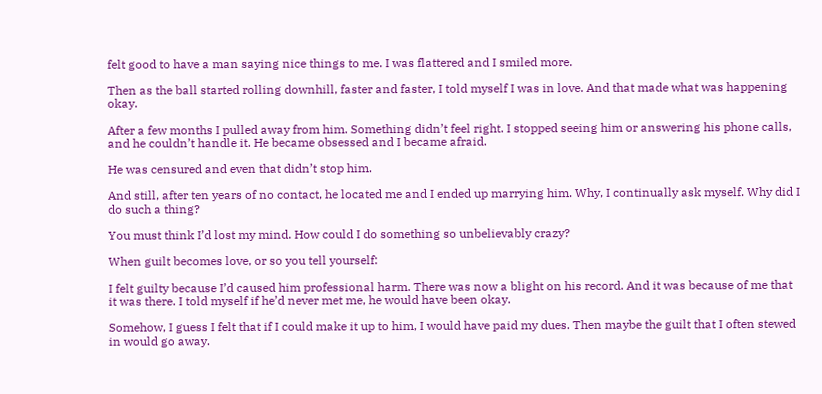felt good to have a man saying nice things to me. I was flattered and I smiled more.

Then as the ball started rolling downhill, faster and faster, I told myself I was in love. And that made what was happening okay.

After a few months I pulled away from him. Something didn’t feel right. I stopped seeing him or answering his phone calls, and he couldn’t handle it. He became obsessed and I became afraid.

He was censured and even that didn’t stop him.

And still, after ten years of no contact, he located me and I ended up marrying him. Why, I continually ask myself. Why did I do such a thing?

You must think I’d lost my mind. How could I do something so unbelievably crazy?

When guilt becomes love, or so you tell yourself:

I felt guilty because I’d caused him professional harm. There was now a blight on his record. And it was because of me that it was there. I told myself if he’d never met me, he would have been okay.

Somehow, I guess I felt that if I could make it up to him, I would have paid my dues. Then maybe the guilt that I often stewed in would go away.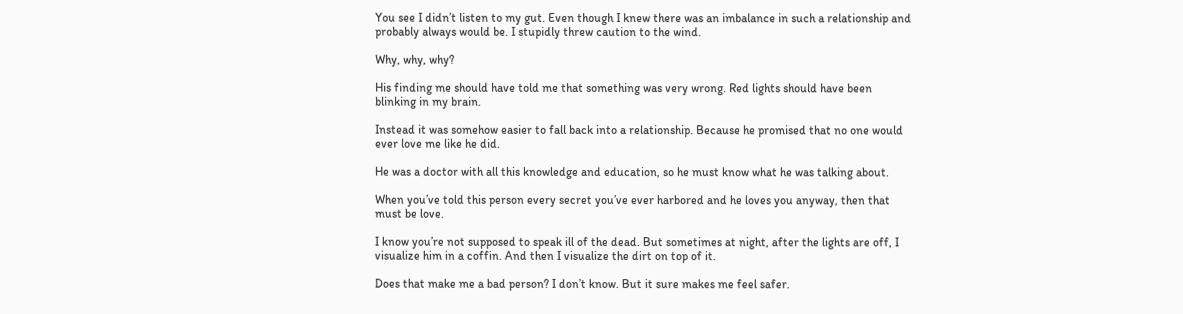You see I didn’t listen to my gut. Even though I knew there was an imbalance in such a relationship and probably always would be. I stupidly threw caution to the wind.

Why, why, why?

His finding me should have told me that something was very wrong. Red lights should have been blinking in my brain.

Instead it was somehow easier to fall back into a relationship. Because he promised that no one would ever love me like he did.

He was a doctor with all this knowledge and education, so he must know what he was talking about.

When you’ve told this person every secret you’ve ever harbored and he loves you anyway, then that must be love.

I know you’re not supposed to speak ill of the dead. But sometimes at night, after the lights are off, I visualize him in a coffin. And then I visualize the dirt on top of it.

Does that make me a bad person? I don’t know. But it sure makes me feel safer.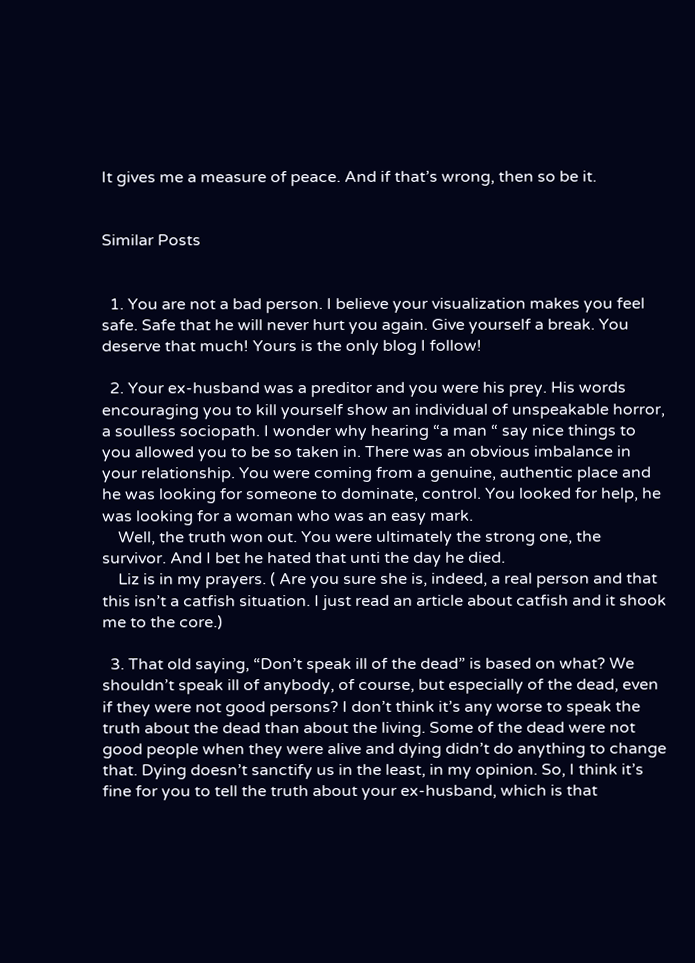It gives me a measure of peace. And if that’s wrong, then so be it.


Similar Posts


  1. You are not a bad person. I believe your visualization makes you feel safe. Safe that he will never hurt you again. Give yourself a break. You deserve that much! Yours is the only blog I follow!

  2. Your ex-husband was a preditor and you were his prey. His words encouraging you to kill yourself show an individual of unspeakable horror, a soulless sociopath. I wonder why hearing “a man “ say nice things to you allowed you to be so taken in. There was an obvious imbalance in your relationship. You were coming from a genuine, authentic place and he was looking for someone to dominate, control. You looked for help, he was looking for a woman who was an easy mark.
    Well, the truth won out. You were ultimately the strong one, the survivor. And I bet he hated that unti the day he died.
    Liz is in my prayers. ( Are you sure she is, indeed, a real person and that this isn’t a catfish situation. I just read an article about catfish and it shook me to the core.)

  3. That old saying, “Don’t speak ill of the dead” is based on what? We shouldn’t speak ill of anybody, of course, but especially of the dead, even if they were not good persons? I don’t think it’s any worse to speak the truth about the dead than about the living. Some of the dead were not good people when they were alive and dying didn’t do anything to change that. Dying doesn’t sanctify us in the least, in my opinion. So, I think it’s fine for you to tell the truth about your ex-husband, which is that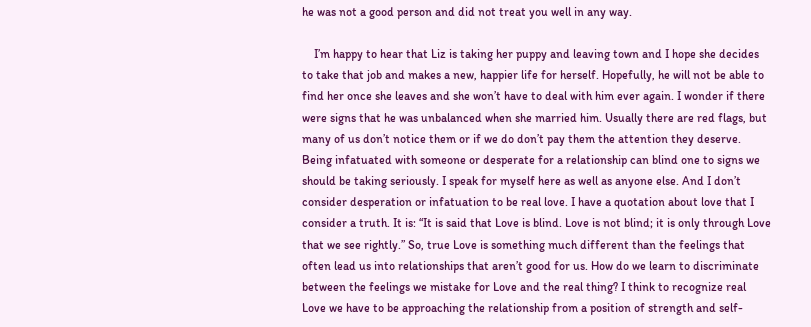he was not a good person and did not treat you well in any way.

    I’m happy to hear that Liz is taking her puppy and leaving town and I hope she decides to take that job and makes a new, happier life for herself. Hopefully, he will not be able to find her once she leaves and she won’t have to deal with him ever again. I wonder if there were signs that he was unbalanced when she married him. Usually there are red flags, but many of us don’t notice them or if we do don’t pay them the attention they deserve. Being infatuated with someone or desperate for a relationship can blind one to signs we should be taking seriously. I speak for myself here as well as anyone else. And I don’t consider desperation or infatuation to be real love. I have a quotation about love that I consider a truth. It is: “It is said that Love is blind. Love is not blind; it is only through Love that we see rightly.” So, true Love is something much different than the feelings that often lead us into relationships that aren’t good for us. How do we learn to discriminate between the feelings we mistake for Love and the real thing? I think to recognize real Love we have to be approaching the relationship from a position of strength and self-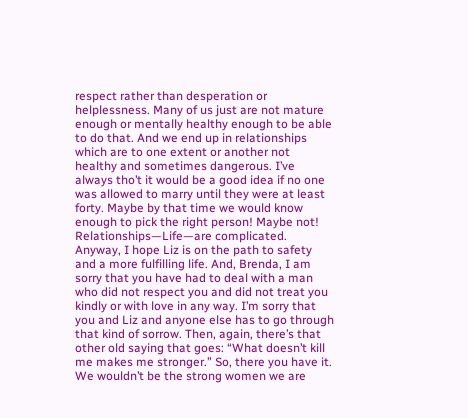respect rather than desperation or helplessness. Many of us just are not mature enough or mentally healthy enough to be able to do that. And we end up in relationships which are to one extent or another not healthy and sometimes dangerous. I’ve always tho’t it would be a good idea if no one was allowed to marry until they were at least forty. Maybe by that time we would know enough to pick the right person! Maybe not! Relationships—Life—are complicated. Anyway, I hope Liz is on the path to safety and a more fulfilling life. And, Brenda, I am sorry that you have had to deal with a man who did not respect you and did not treat you kindly or with love in any way. I’m sorry that you and Liz and anyone else has to go through that kind of sorrow. Then, again, there’s that other old saying that goes: “What doesn’t kill me makes me stronger.” So, there you have it. We wouldn’t be the strong women we are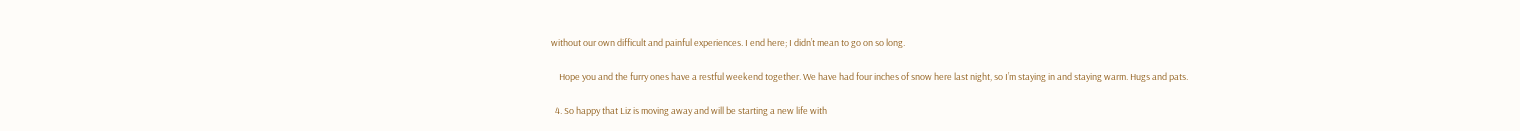without our own difficult and painful experiences. I end here; I didn’t mean to go on so long.

    Hope you and the furry ones have a restful weekend together. We have had four inches of snow here last night, so I’m staying in and staying warm. Hugs and pats.

  4. So happy that Liz is moving away and will be starting a new life with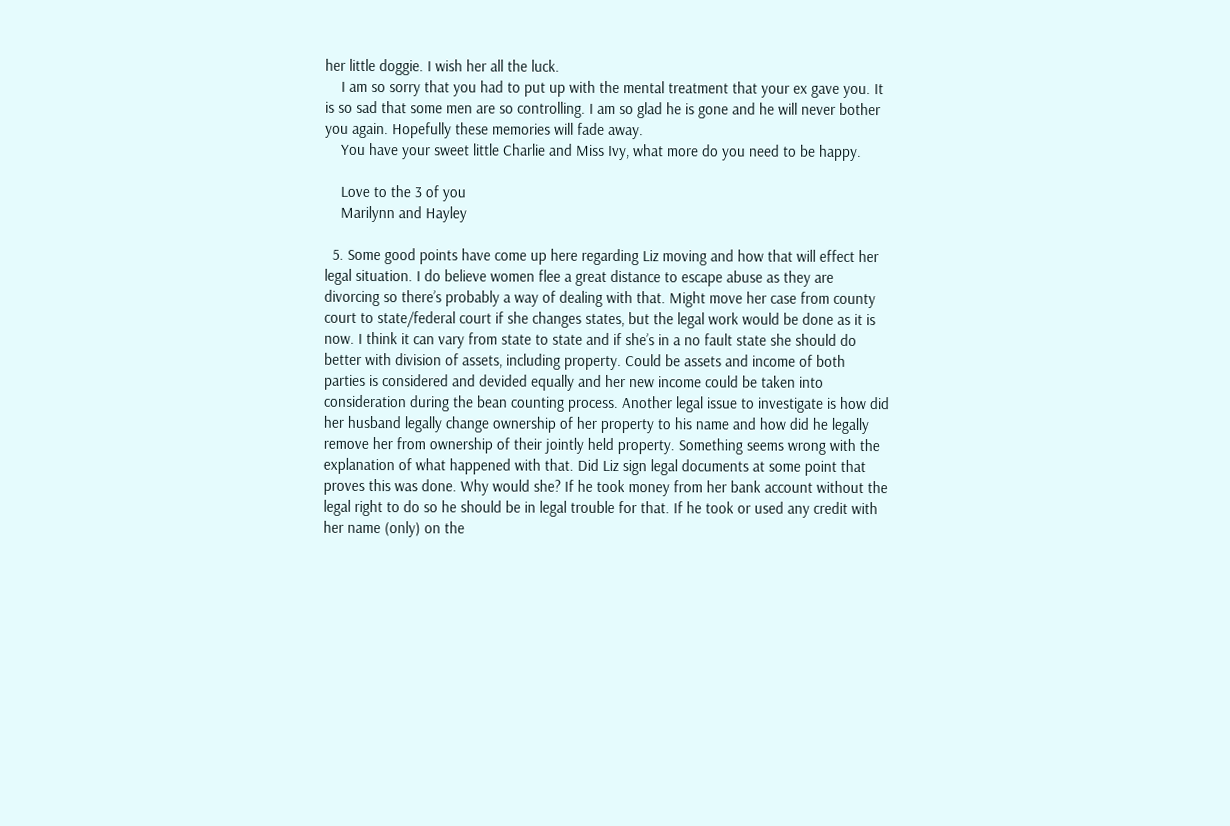her little doggie. I wish her all the luck.
    I am so sorry that you had to put up with the mental treatment that your ex gave you. It is so sad that some men are so controlling. I am so glad he is gone and he will never bother you again. Hopefully these memories will fade away.
    You have your sweet little Charlie and Miss Ivy, what more do you need to be happy.

    Love to the 3 of you
    Marilynn and Hayley

  5. Some good points have come up here regarding Liz moving and how that will effect her legal situation. I do believe women flee a great distance to escape abuse as they are divorcing so there’s probably a way of dealing with that. Might move her case from county court to state/federal court if she changes states, but the legal work would be done as it is now. I think it can vary from state to state and if she’s in a no fault state she should do better with division of assets, including property. Could be assets and income of both parties is considered and devided equally and her new income could be taken into consideration during the bean counting process. Another legal issue to investigate is how did her husband legally change ownership of her property to his name and how did he legally remove her from ownership of their jointly held property. Something seems wrong with the explanation of what happened with that. Did Liz sign legal documents at some point that proves this was done. Why would she? If he took money from her bank account without the legal right to do so he should be in legal trouble for that. If he took or used any credit with her name (only) on the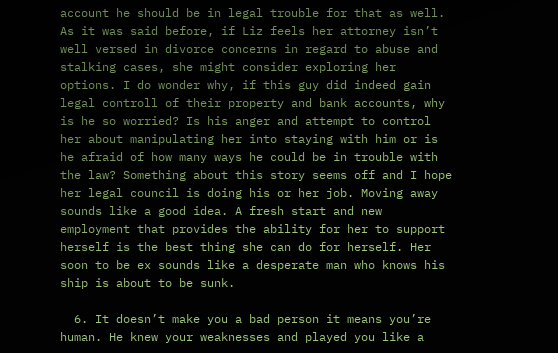account he should be in legal trouble for that as well. As it was said before, if Liz feels her attorney isn’t well versed in divorce concerns in regard to abuse and stalking cases, she might consider exploring her options. I do wonder why, if this guy did indeed gain legal controll of their property and bank accounts, why is he so worried? Is his anger and attempt to control her about manipulating her into staying with him or is he afraid of how many ways he could be in trouble with the law? Something about this story seems off and I hope her legal council is doing his or her job. Moving away sounds like a good idea. A fresh start and new employment that provides the ability for her to support herself is the best thing she can do for herself. Her soon to be ex sounds like a desperate man who knows his ship is about to be sunk.

  6. It doesn’t make you a bad person it means you’re human. He knew your weaknesses and played you like a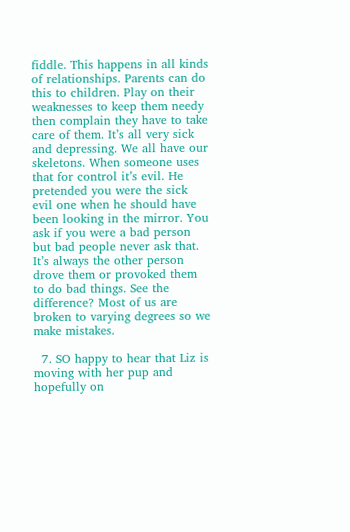fiddle. This happens in all kinds of relationships. Parents can do this to children. Play on their weaknesses to keep them needy then complain they have to take care of them. It’s all very sick and depressing. We all have our skeletons. When someone uses that for control it’s evil. He pretended you were the sick evil one when he should have been looking in the mirror. You ask if you were a bad person but bad people never ask that. It’s always the other person drove them or provoked them to do bad things. See the difference? Most of us are broken to varying degrees so we make mistakes.

  7. SO happy to hear that Liz is moving with her pup and hopefully on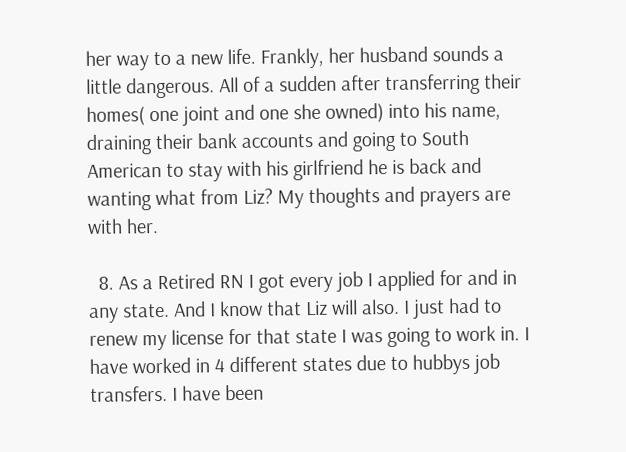her way to a new life. Frankly, her husband sounds a little dangerous. All of a sudden after transferring their homes( one joint and one she owned) into his name, draining their bank accounts and going to South American to stay with his girlfriend he is back and wanting what from Liz? My thoughts and prayers are with her.

  8. As a Retired RN I got every job I applied for and in any state. And I know that Liz will also. I just had to renew my license for that state I was going to work in. I have worked in 4 different states due to hubbys job transfers. I have been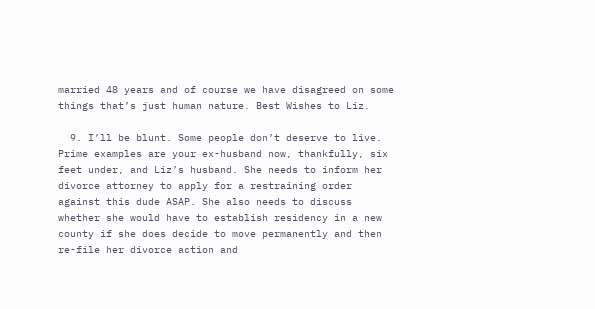married 48 years and of course we have disagreed on some things that’s just human nature. Best Wishes to Liz.

  9. I’ll be blunt. Some people don’t deserve to live. Prime examples are your ex-husband now, thankfully, six feet under, and Liz’s husband. She needs to inform her divorce attorney to apply for a restraining order against this dude ASAP. She also needs to discuss whether she would have to establish residency in a new county if she does decide to move permanently and then re-file her divorce action and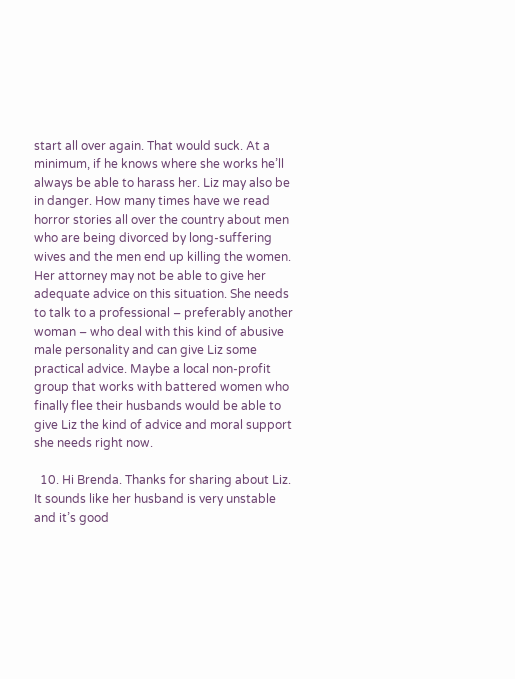start all over again. That would suck. At a minimum, if he knows where she works he’ll always be able to harass her. Liz may also be in danger. How many times have we read horror stories all over the country about men who are being divorced by long-suffering wives and the men end up killing the women. Her attorney may not be able to give her adequate advice on this situation. She needs to talk to a professional – preferably another woman – who deal with this kind of abusive male personality and can give Liz some practical advice. Maybe a local non-profit group that works with battered women who finally flee their husbands would be able to give Liz the kind of advice and moral support she needs right now.

  10. Hi Brenda. Thanks for sharing about Liz. It sounds like her husband is very unstable and it’s good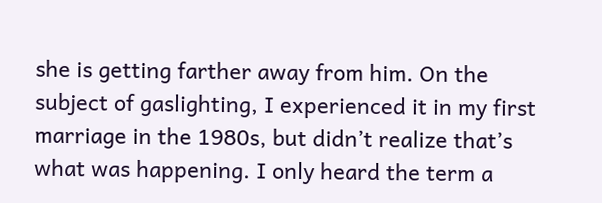she is getting farther away from him. On the subject of gaslighting, I experienced it in my first marriage in the 1980s, but didn’t realize that’s what was happening. I only heard the term a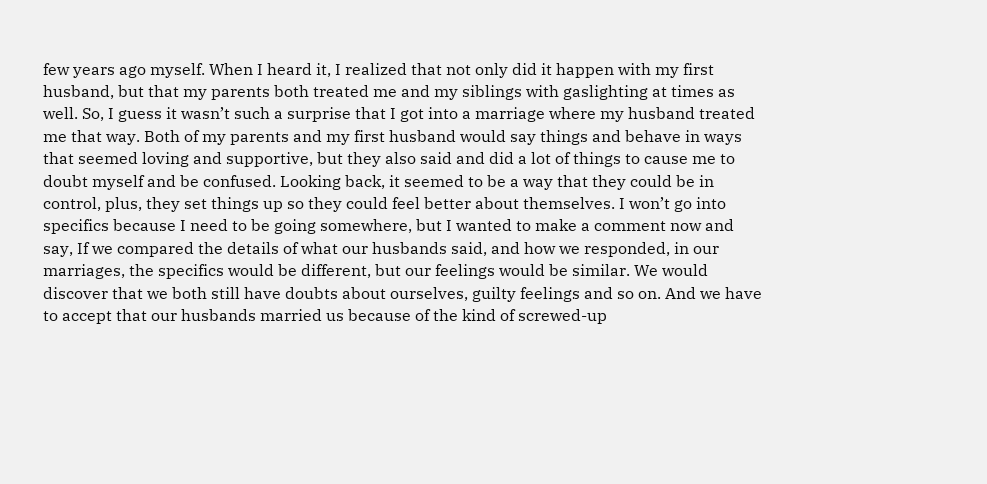few years ago myself. When I heard it, I realized that not only did it happen with my first husband, but that my parents both treated me and my siblings with gaslighting at times as well. So, I guess it wasn’t such a surprise that I got into a marriage where my husband treated me that way. Both of my parents and my first husband would say things and behave in ways that seemed loving and supportive, but they also said and did a lot of things to cause me to doubt myself and be confused. Looking back, it seemed to be a way that they could be in control, plus, they set things up so they could feel better about themselves. I won’t go into specifics because I need to be going somewhere, but I wanted to make a comment now and say, If we compared the details of what our husbands said, and how we responded, in our marriages, the specifics would be different, but our feelings would be similar. We would discover that we both still have doubts about ourselves, guilty feelings and so on. And we have to accept that our husbands married us because of the kind of screwed-up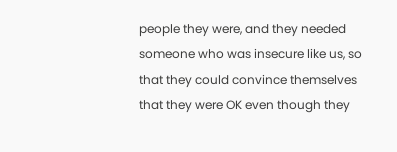people they were, and they needed someone who was insecure like us, so that they could convince themselves that they were OK even though they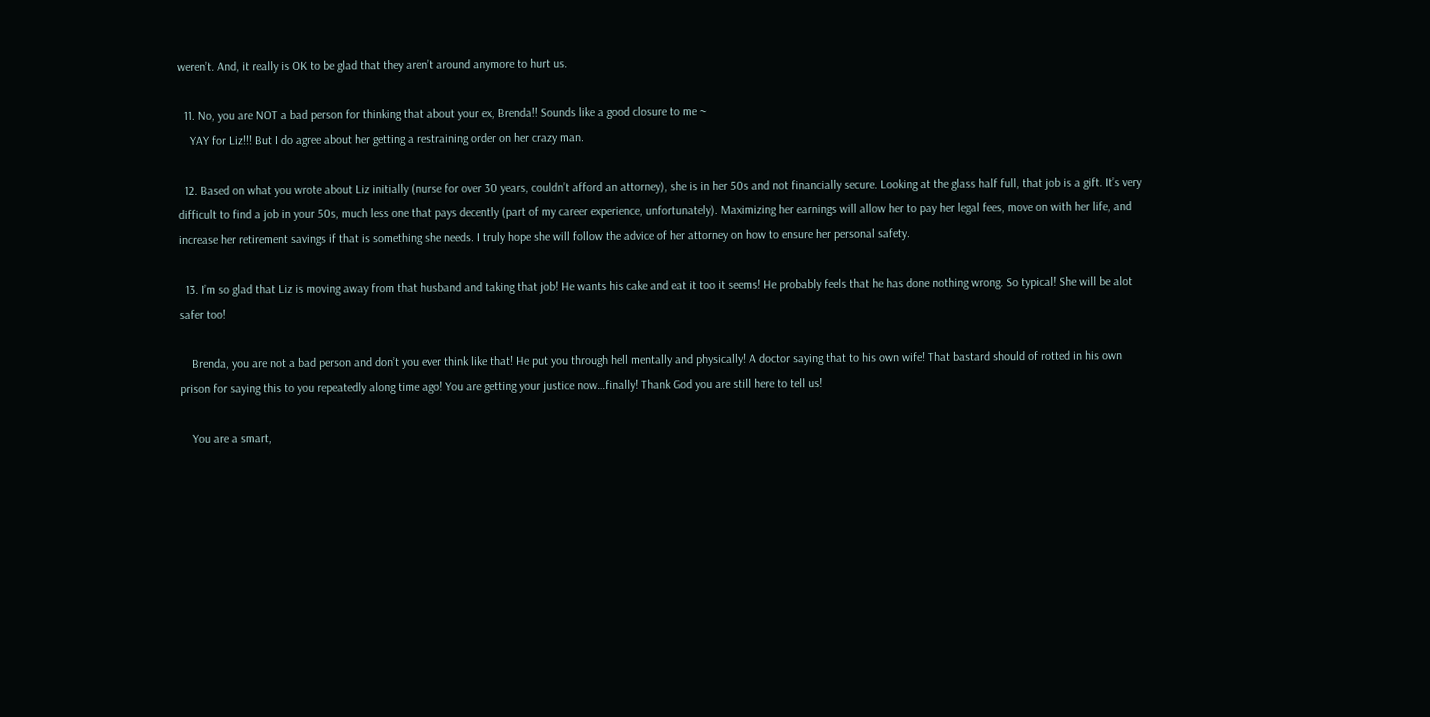weren’t. And, it really is OK to be glad that they aren’t around anymore to hurt us.

  11. No, you are NOT a bad person for thinking that about your ex, Brenda!! Sounds like a good closure to me ~
    YAY for Liz!!! But I do agree about her getting a restraining order on her crazy man.

  12. Based on what you wrote about Liz initially (nurse for over 30 years, couldn’t afford an attorney), she is in her 50s and not financially secure. Looking at the glass half full, that job is a gift. It’s very difficult to find a job in your 50s, much less one that pays decently (part of my career experience, unfortunately). Maximizing her earnings will allow her to pay her legal fees, move on with her life, and increase her retirement savings if that is something she needs. I truly hope she will follow the advice of her attorney on how to ensure her personal safety.

  13. I’m so glad that Liz is moving away from that husband and taking that job! He wants his cake and eat it too it seems! He probably feels that he has done nothing wrong. So typical! She will be alot safer too!

    Brenda, you are not a bad person and don’t you ever think like that! He put you through hell mentally and physically! A doctor saying that to his own wife! That bastard should of rotted in his own prison for saying this to you repeatedly along time ago! You are getting your justice now…finally! Thank God you are still here to tell us!

    You are a smart,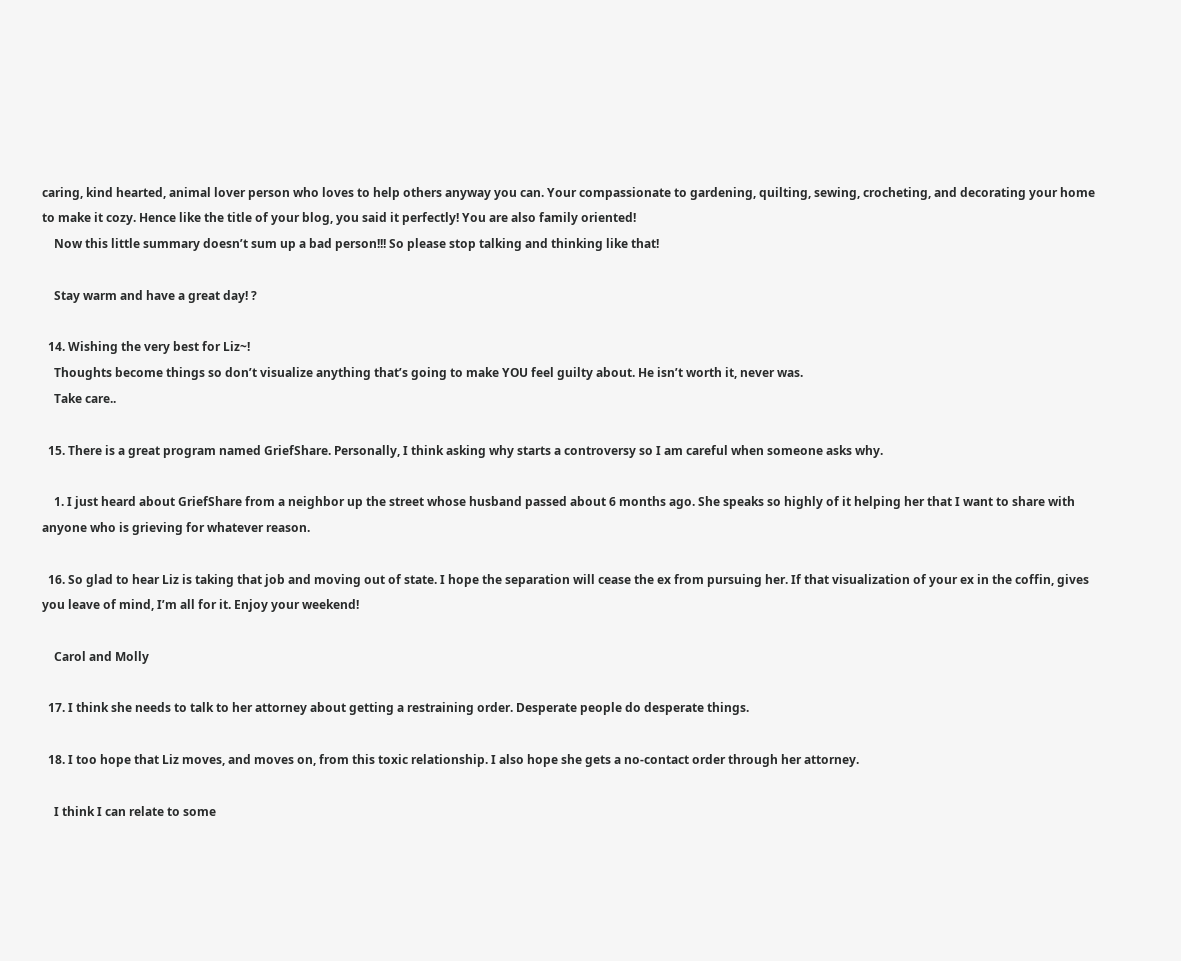caring, kind hearted, animal lover person who loves to help others anyway you can. Your compassionate to gardening, quilting, sewing, crocheting, and decorating your home to make it cozy. Hence like the title of your blog, you said it perfectly! You are also family oriented!
    Now this little summary doesn’t sum up a bad person!!! So please stop talking and thinking like that!

    Stay warm and have a great day! ?

  14. Wishing the very best for Liz~!
    Thoughts become things so don’t visualize anything that’s going to make YOU feel guilty about. He isn’t worth it, never was.
    Take care..

  15. There is a great program named GriefShare. Personally, I think asking why starts a controversy so I am careful when someone asks why.

    1. I just heard about GriefShare from a neighbor up the street whose husband passed about 6 months ago. She speaks so highly of it helping her that I want to share with anyone who is grieving for whatever reason.

  16. So glad to hear Liz is taking that job and moving out of state. I hope the separation will cease the ex from pursuing her. If that visualization of your ex in the coffin, gives you leave of mind, I’m all for it. Enjoy your weekend!

    Carol and Molly

  17. I think she needs to talk to her attorney about getting a restraining order. Desperate people do desperate things.

  18. I too hope that Liz moves, and moves on, from this toxic relationship. I also hope she gets a no-contact order through her attorney.

    I think I can relate to some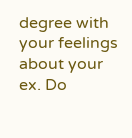degree with your feelings about your ex. Do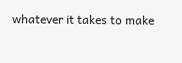whatever it takes to make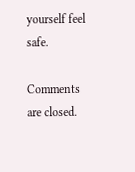yourself feel safe.

Comments are closed.